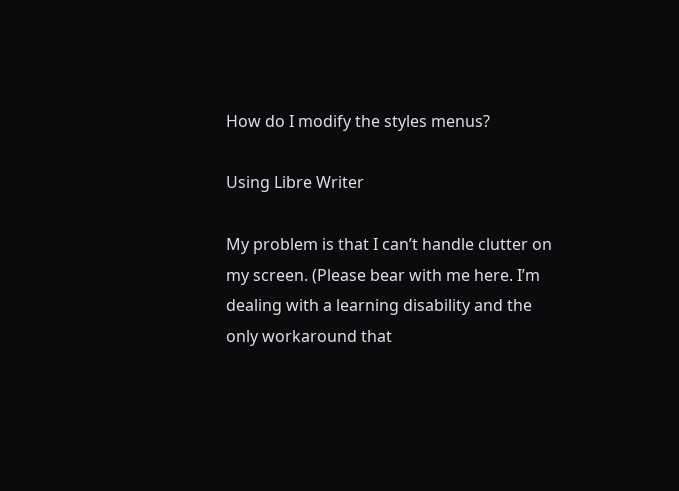How do I modify the styles menus?

Using Libre Writer

My problem is that I can’t handle clutter on my screen. (Please bear with me here. I’m dealing with a learning disability and the only workaround that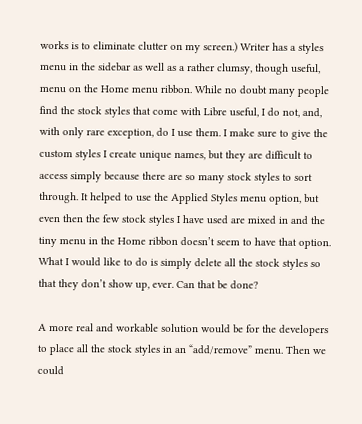works is to eliminate clutter on my screen.) Writer has a styles menu in the sidebar as well as a rather clumsy, though useful, menu on the Home menu ribbon. While no doubt many people find the stock styles that come with Libre useful, I do not, and, with only rare exception, do I use them. I make sure to give the custom styles I create unique names, but they are difficult to access simply because there are so many stock styles to sort through. It helped to use the Applied Styles menu option, but even then the few stock styles I have used are mixed in and the tiny menu in the Home ribbon doesn’t seem to have that option. What I would like to do is simply delete all the stock styles so that they don’t show up, ever. Can that be done?

A more real and workable solution would be for the developers to place all the stock styles in an “add/remove” menu. Then we could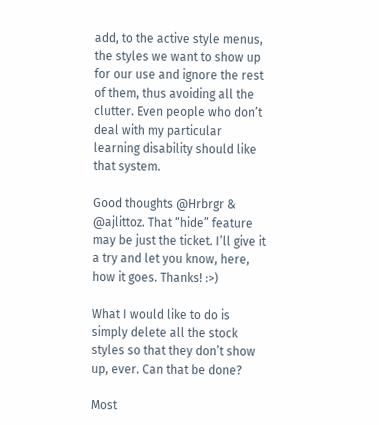add, to the active style menus, the styles we want to show up for our use and ignore the rest of them, thus avoiding all the clutter. Even people who don’t deal with my particular learning disability should like that system.

Good thoughts @Hrbrgr & @ajlittoz. That “hide” feature may be just the ticket. I’ll give it a try and let you know, here, how it goes. Thanks! :>)

What I would like to do is simply delete all the stock styles so that they don’t show up, ever. Can that be done?

Most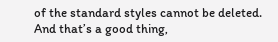of the standard styles cannot be deleted. And that’s a good thing,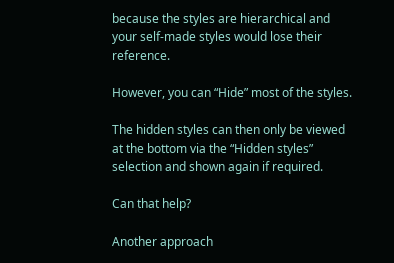because the styles are hierarchical and your self-made styles would lose their reference.

However, you can “Hide” most of the styles.

The hidden styles can then only be viewed at the bottom via the “Hidden styles” selection and shown again if required.

Can that help?

Another approach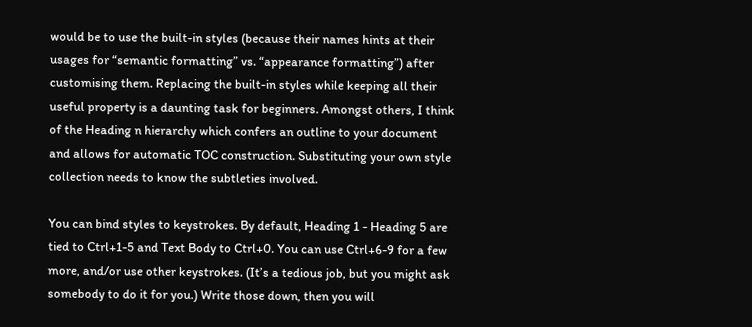would be to use the built-in styles (because their names hints at their usages for “semantic formatting” vs. “appearance formatting”) after customising them. Replacing the built-in styles while keeping all their useful property is a daunting task for beginners. Amongst others, I think of the Heading n hierarchy which confers an outline to your document and allows for automatic TOC construction. Substituting your own style collection needs to know the subtleties involved.

You can bind styles to keystrokes. By default, Heading 1 - Heading 5 are tied to Ctrl+1-5 and Text Body to Ctrl+0. You can use Ctrl+6-9 for a few more, and/or use other keystrokes. (It’s a tedious job, but you might ask somebody to do it for you.) Write those down, then you will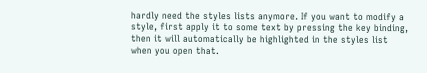hardly need the styles lists anymore. If you want to modify a style, first apply it to some text by pressing the key binding, then it will automatically be highlighted in the styles list when you open that.